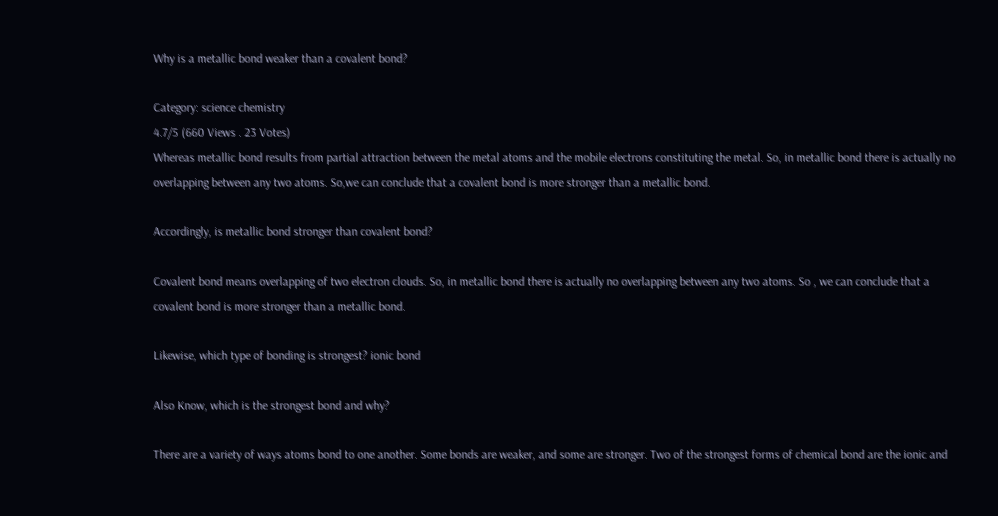Why is a metallic bond weaker than a covalent bond?

Category: science chemistry
4.7/5 (660 Views . 23 Votes)
Whereas metallic bond results from partial attraction between the metal atoms and the mobile electrons constituting the metal. So, in metallic bond there is actually no overlapping between any two atoms. So,we can conclude that a covalent bond is more stronger than a metallic bond.

Accordingly, is metallic bond stronger than covalent bond?

Covalent bond means overlapping of two electron clouds. So, in metallic bond there is actually no overlapping between any two atoms. So , we can conclude that a covalent bond is more stronger than a metallic bond.

Likewise, which type of bonding is strongest? ionic bond

Also Know, which is the strongest bond and why?

There are a variety of ways atoms bond to one another. Some bonds are weaker, and some are stronger. Two of the strongest forms of chemical bond are the ionic and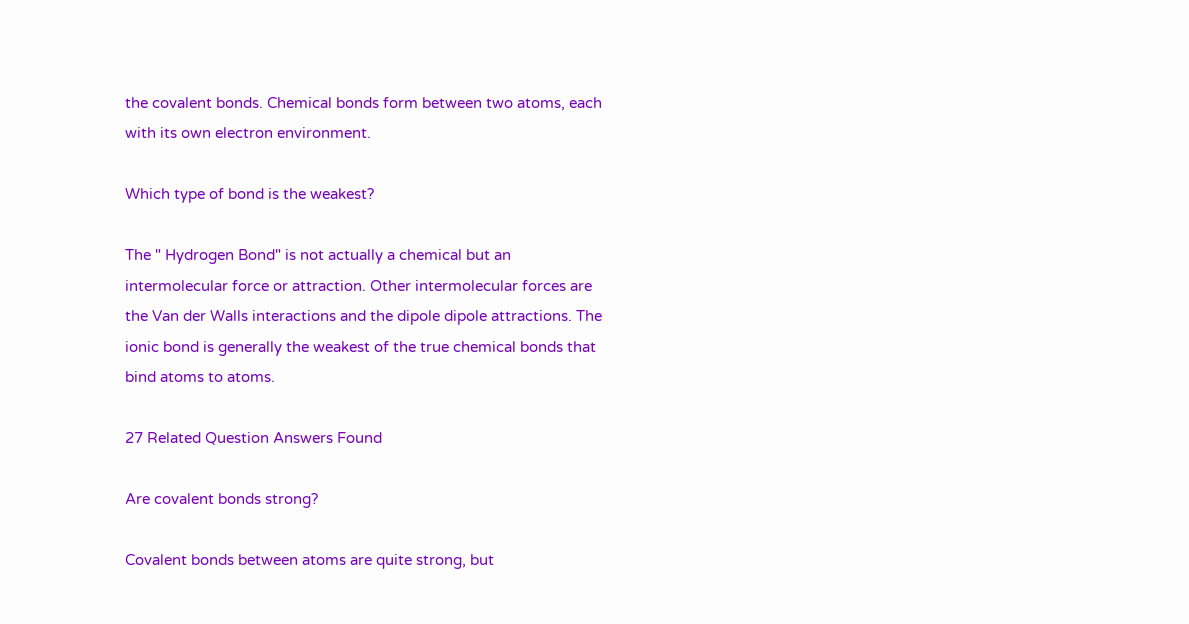the covalent bonds. Chemical bonds form between two atoms, each with its own electron environment.

Which type of bond is the weakest?

The " Hydrogen Bond" is not actually a chemical but an intermolecular force or attraction. Other intermolecular forces are the Van der Walls interactions and the dipole dipole attractions. The ionic bond is generally the weakest of the true chemical bonds that bind atoms to atoms.

27 Related Question Answers Found

Are covalent bonds strong?

Covalent bonds between atoms are quite strong, but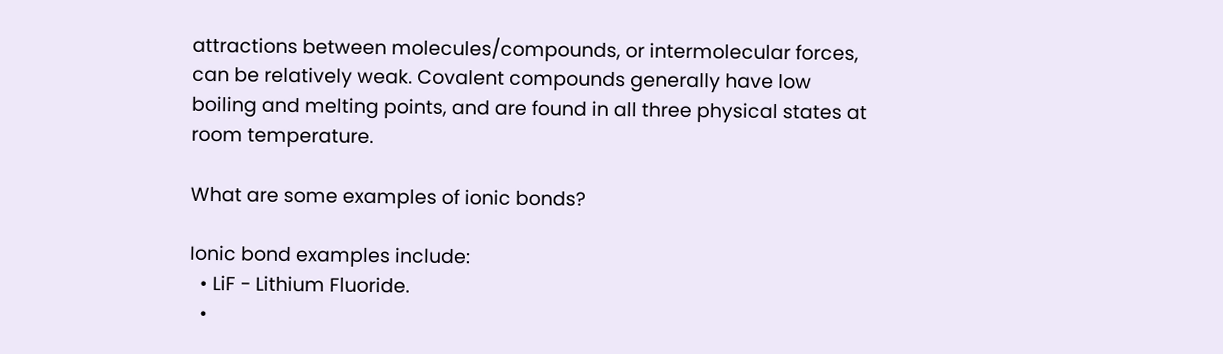attractions between molecules/compounds, or intermolecular forces, can be relatively weak. Covalent compounds generally have low boiling and melting points, and are found in all three physical states at room temperature.

What are some examples of ionic bonds?

Ionic bond examples include:
  • LiF - Lithium Fluoride.
  •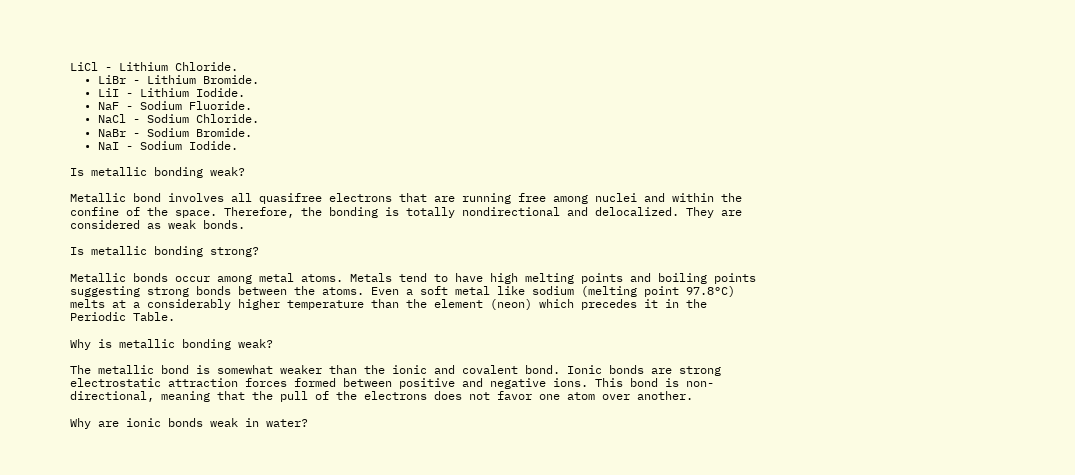LiCl - Lithium Chloride.
  • LiBr - Lithium Bromide.
  • LiI - Lithium Iodide.
  • NaF - Sodium Fluoride.
  • NaCl - Sodium Chloride.
  • NaBr - Sodium Bromide.
  • NaI - Sodium Iodide.

Is metallic bonding weak?

Metallic bond involves all quasifree electrons that are running free among nuclei and within the confine of the space. Therefore, the bonding is totally nondirectional and delocalized. They are considered as weak bonds.

Is metallic bonding strong?

Metallic bonds occur among metal atoms. Metals tend to have high melting points and boiling points suggesting strong bonds between the atoms. Even a soft metal like sodium (melting point 97.8°C) melts at a considerably higher temperature than the element (neon) which precedes it in the Periodic Table.

Why is metallic bonding weak?

The metallic bond is somewhat weaker than the ionic and covalent bond. Ionic bonds are strong electrostatic attraction forces formed between positive and negative ions. This bond is non-directional, meaning that the pull of the electrons does not favor one atom over another.

Why are ionic bonds weak in water?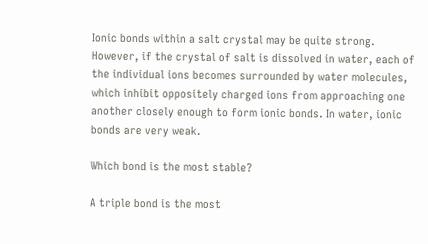Ionic bonds within a salt crystal may be quite strong. However, if the crystal of salt is dissolved in water, each of the individual ions becomes surrounded by water molecules, which inhibit oppositely charged ions from approaching one another closely enough to form ionic bonds. In water, ionic bonds are very weak.

Which bond is the most stable?

A triple bond is the most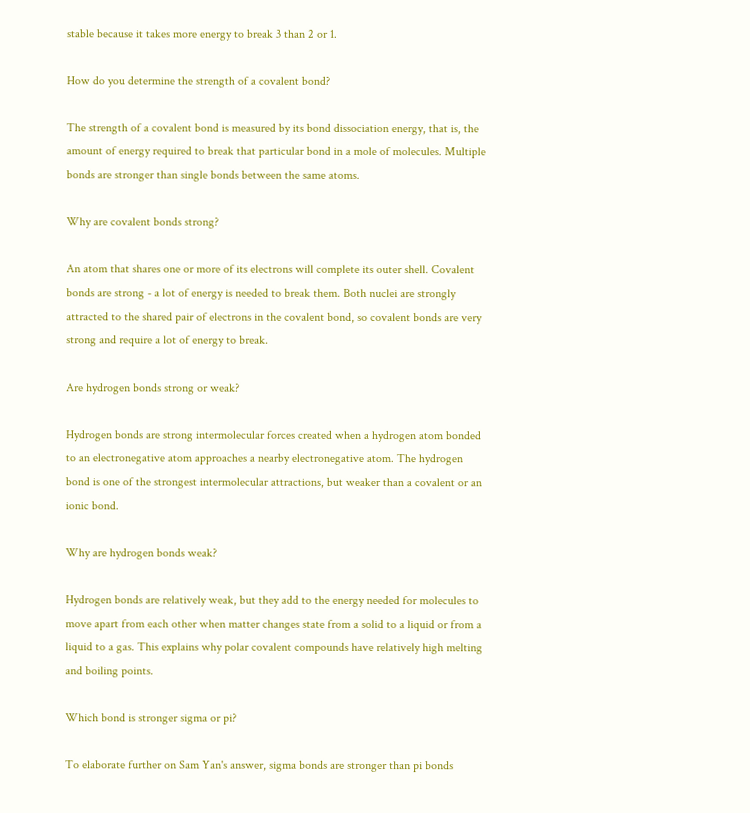stable because it takes more energy to break 3 than 2 or 1.

How do you determine the strength of a covalent bond?

The strength of a covalent bond is measured by its bond dissociation energy, that is, the amount of energy required to break that particular bond in a mole of molecules. Multiple bonds are stronger than single bonds between the same atoms.

Why are covalent bonds strong?

An atom that shares one or more of its electrons will complete its outer shell. Covalent bonds are strong - a lot of energy is needed to break them. Both nuclei are strongly attracted to the shared pair of electrons in the covalent bond, so covalent bonds are very strong and require a lot of energy to break.

Are hydrogen bonds strong or weak?

Hydrogen bonds are strong intermolecular forces created when a hydrogen atom bonded to an electronegative atom approaches a nearby electronegative atom. The hydrogen bond is one of the strongest intermolecular attractions, but weaker than a covalent or an ionic bond.

Why are hydrogen bonds weak?

Hydrogen bonds are relatively weak, but they add to the energy needed for molecules to move apart from each other when matter changes state from a solid to a liquid or from a liquid to a gas. This explains why polar covalent compounds have relatively high melting and boiling points.

Which bond is stronger sigma or pi?

To elaborate further on Sam Yan's answer, sigma bonds are stronger than pi bonds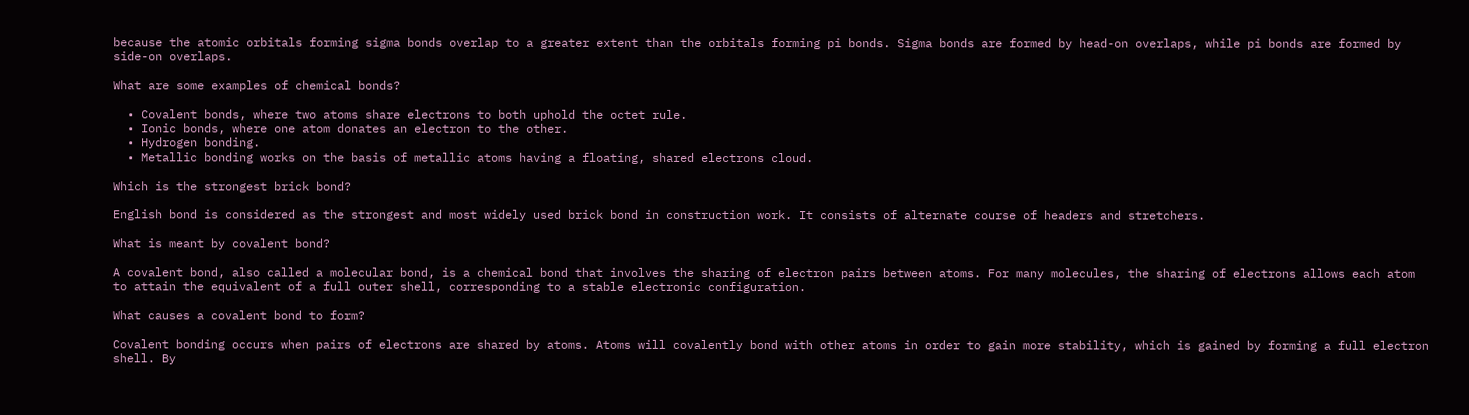because the atomic orbitals forming sigma bonds overlap to a greater extent than the orbitals forming pi bonds. Sigma bonds are formed by head-on overlaps, while pi bonds are formed by side-on overlaps.

What are some examples of chemical bonds?

  • Covalent bonds, where two atoms share electrons to both uphold the octet rule.
  • Ionic bonds, where one atom donates an electron to the other.
  • Hydrogen bonding.
  • Metallic bonding works on the basis of metallic atoms having a floating, shared electrons cloud.

Which is the strongest brick bond?

English bond is considered as the strongest and most widely used brick bond in construction work. It consists of alternate course of headers and stretchers.

What is meant by covalent bond?

A covalent bond, also called a molecular bond, is a chemical bond that involves the sharing of electron pairs between atoms. For many molecules, the sharing of electrons allows each atom to attain the equivalent of a full outer shell, corresponding to a stable electronic configuration.

What causes a covalent bond to form?

Covalent bonding occurs when pairs of electrons are shared by atoms. Atoms will covalently bond with other atoms in order to gain more stability, which is gained by forming a full electron shell. By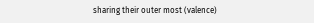sharing their outer most (valence)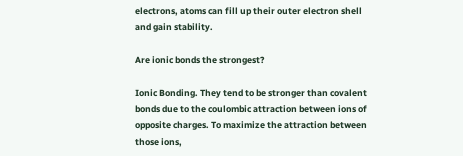electrons, atoms can fill up their outer electron shell and gain stability.

Are ionic bonds the strongest?

Ionic Bonding. They tend to be stronger than covalent bonds due to the coulombic attraction between ions of opposite charges. To maximize the attraction between those ions,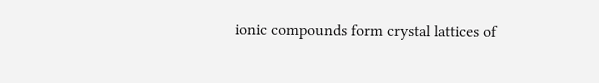ionic compounds form crystal lattices of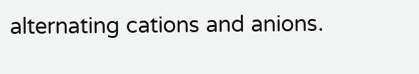alternating cations and anions.